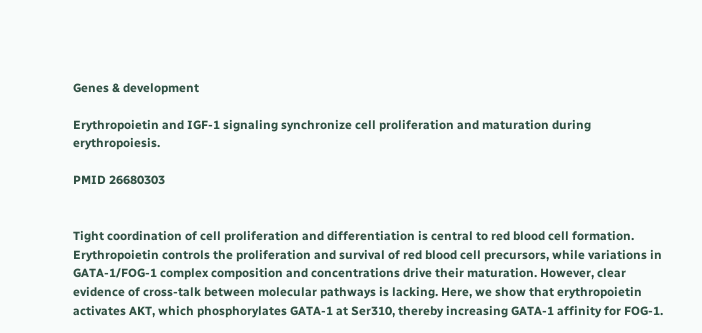Genes & development

Erythropoietin and IGF-1 signaling synchronize cell proliferation and maturation during erythropoiesis.

PMID 26680303


Tight coordination of cell proliferation and differentiation is central to red blood cell formation. Erythropoietin controls the proliferation and survival of red blood cell precursors, while variations in GATA-1/FOG-1 complex composition and concentrations drive their maturation. However, clear evidence of cross-talk between molecular pathways is lacking. Here, we show that erythropoietin activates AKT, which phosphorylates GATA-1 at Ser310, thereby increasing GATA-1 affinity for FOG-1.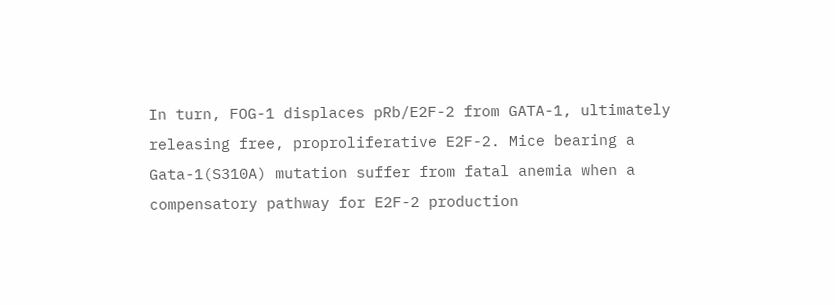In turn, FOG-1 displaces pRb/E2F-2 from GATA-1, ultimately releasing free, proproliferative E2F-2. Mice bearing a Gata-1(S310A) mutation suffer from fatal anemia when a compensatory pathway for E2F-2 production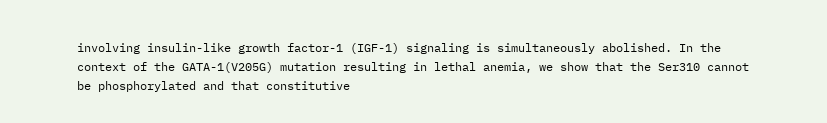involving insulin-like growth factor-1 (IGF-1) signaling is simultaneously abolished. In the context of the GATA-1(V205G) mutation resulting in lethal anemia, we show that the Ser310 cannot be phosphorylated and that constitutive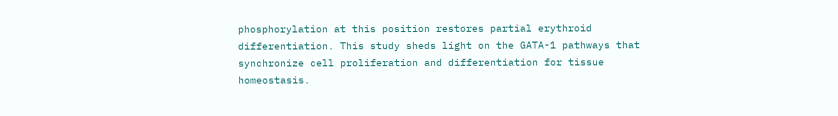phosphorylation at this position restores partial erythroid differentiation. This study sheds light on the GATA-1 pathways that synchronize cell proliferation and differentiation for tissue homeostasis.